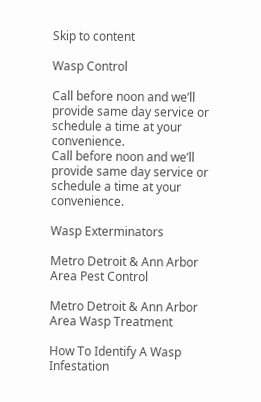Skip to content

Wasp Control

Call before noon and we’ll provide same day service or schedule a time at your convenience.
Call before noon and we’ll provide same day service or schedule a time at your convenience.

Wasp Exterminators

Metro Detroit & Ann Arbor Area Pest Control

Metro Detroit & Ann Arbor Area Wasp Treatment

How To Identify A Wasp Infestation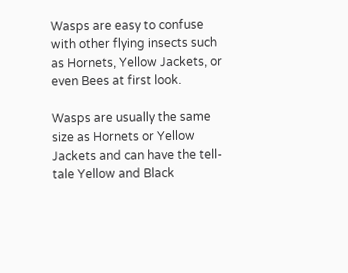Wasps are easy to confuse with other flying insects such as Hornets, Yellow Jackets, or even Bees at first look.

Wasps are usually the same size as Hornets or Yellow Jackets and can have the tell-tale Yellow and Black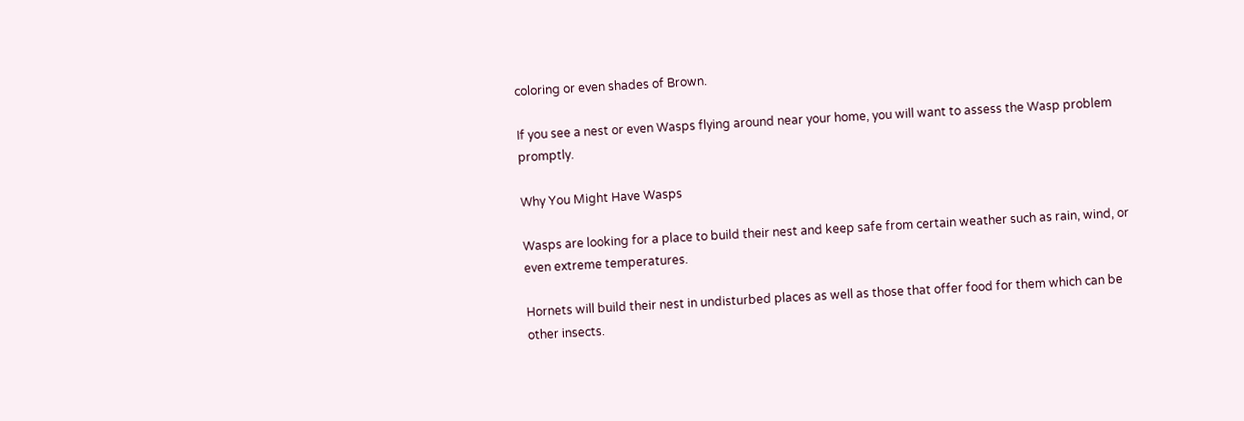coloring or even shades of Brown.

If you see a nest or even Wasps flying around near your home, you will want to assess the Wasp problem promptly.

Why You Might Have Wasps

Wasps are looking for a place to build their nest and keep safe from certain weather such as rain, wind, or even extreme temperatures.

Hornets will build their nest in undisturbed places as well as those that offer food for them which can be other insects.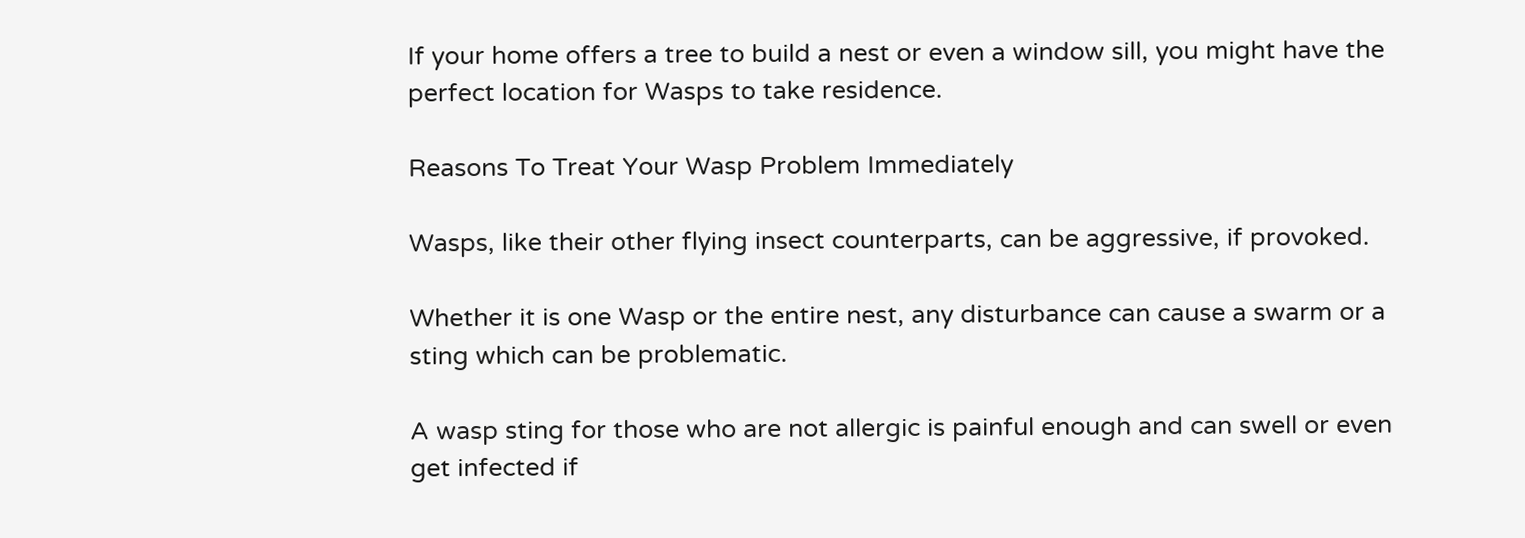If your home offers a tree to build a nest or even a window sill, you might have the perfect location for Wasps to take residence.

Reasons To Treat Your Wasp Problem Immediately

Wasps, like their other flying insect counterparts, can be aggressive, if provoked.

Whether it is one Wasp or the entire nest, any disturbance can cause a swarm or a sting which can be problematic.

A wasp sting for those who are not allergic is painful enough and can swell or even get infected if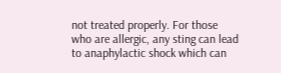not treated properly. For those who are allergic, any sting can lead to anaphylactic shock which can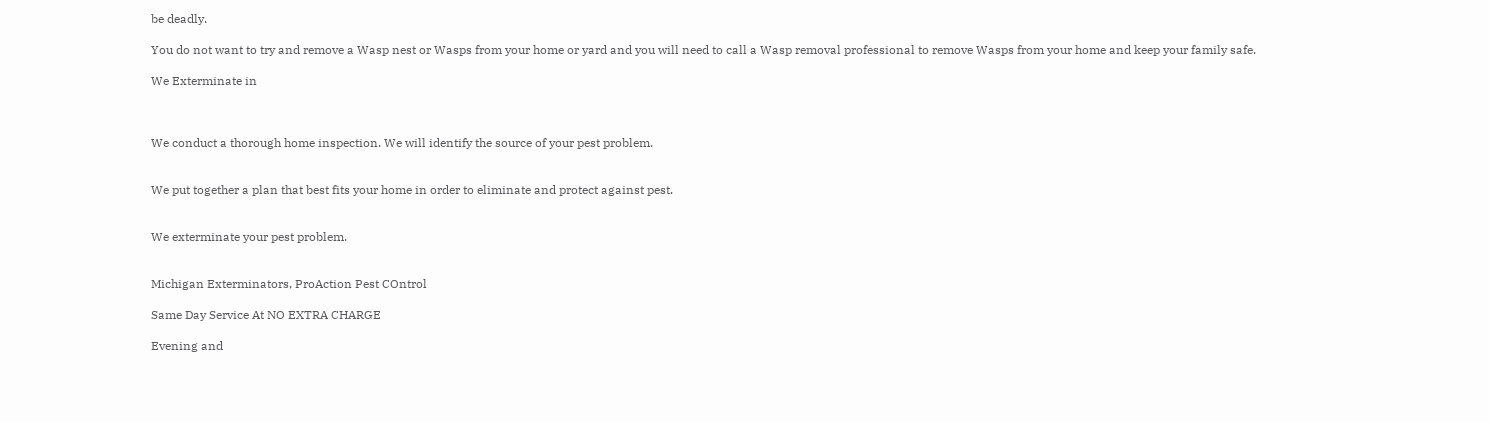be deadly.

You do not want to try and remove a Wasp nest or Wasps from your home or yard and you will need to call a Wasp removal professional to remove Wasps from your home and keep your family safe.

We Exterminate in



We conduct a thorough home inspection. We will identify the source of your pest problem.


We put together a plan that best fits your home in order to eliminate and protect against pest.


We exterminate your pest problem.


Michigan Exterminators, ProAction Pest COntrol

Same Day Service At NO EXTRA CHARGE

Evening and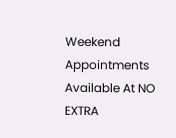Weekend Appointments Available At NO EXTRA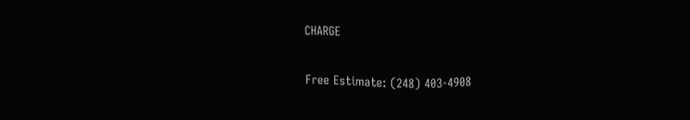CHARGE

Free Estimate: (248) 403-4908